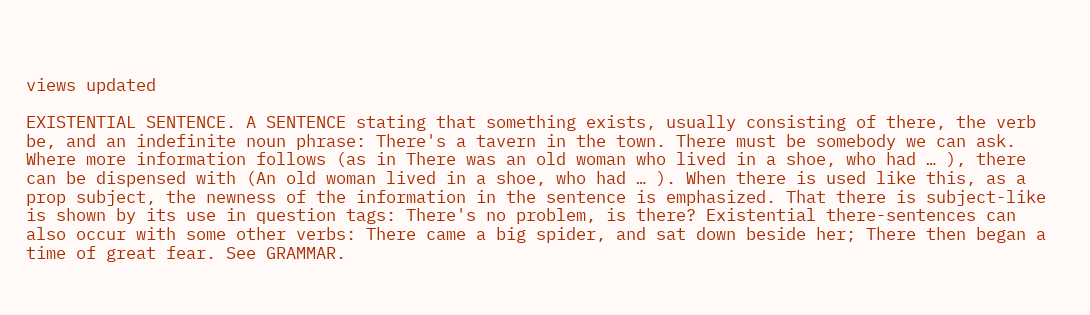views updated

EXISTENTIAL SENTENCE. A SENTENCE stating that something exists, usually consisting of there, the verb be, and an indefinite noun phrase: There's a tavern in the town. There must be somebody we can ask. Where more information follows (as in There was an old woman who lived in a shoe, who had … ), there can be dispensed with (An old woman lived in a shoe, who had … ). When there is used like this, as a prop subject, the newness of the information in the sentence is emphasized. That there is subject-like is shown by its use in question tags: There's no problem, is there? Existential there-sentences can also occur with some other verbs: There came a big spider, and sat down beside her; There then began a time of great fear. See GRAMMAR.